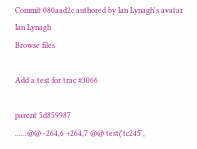Commit 080aad2c authored by Ian Lynagh's avatar Ian Lynagh
Browse files

Add a test for trac #3066

parent 5d859987
......@@ -264,6 +264,7 @@ test('tc245',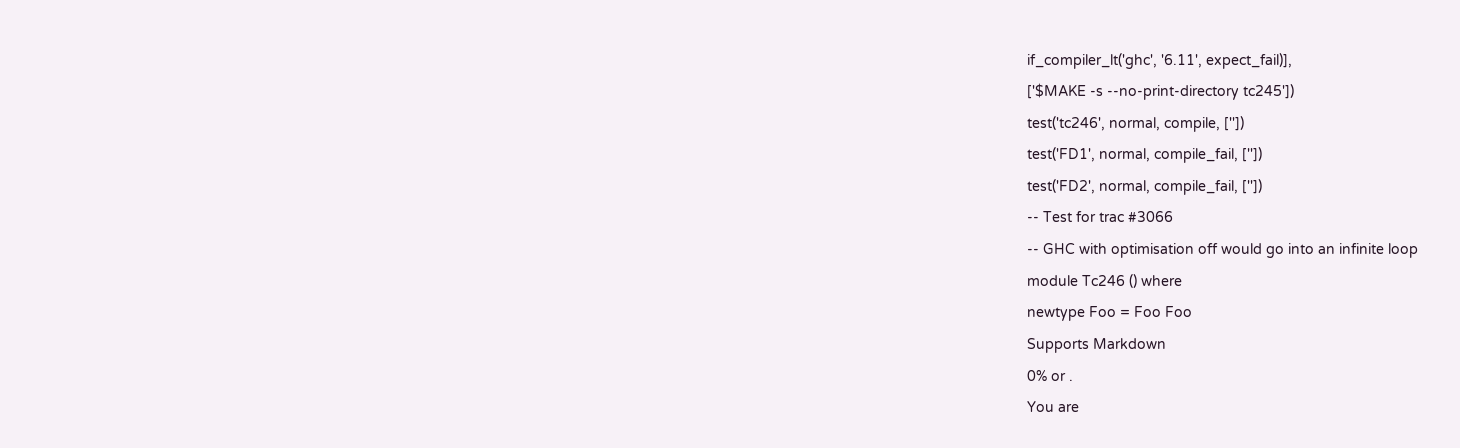if_compiler_lt('ghc', '6.11', expect_fail)],
['$MAKE -s --no-print-directory tc245'])
test('tc246', normal, compile, [''])
test('FD1', normal, compile_fail, [''])
test('FD2', normal, compile_fail, [''])
-- Test for trac #3066
-- GHC with optimisation off would go into an infinite loop
module Tc246 () where
newtype Foo = Foo Foo
Supports Markdown
0% or .
You are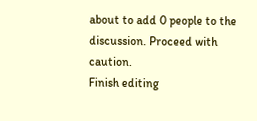about to add 0 people to the discussion. Proceed with caution.
Finish editing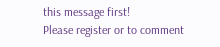this message first!
Please register or to comment